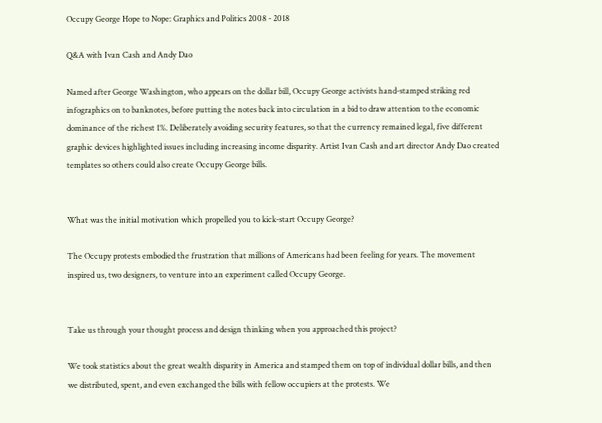Occupy George Hope to Nope: Graphics and Politics 2008 - 2018

Q&A with Ivan Cash and Andy Dao

Named after George Washington, who appears on the dollar bill, Occupy George activists hand-stamped striking red infographics on to banknotes, before putting the notes back into circulation in a bid to draw attention to the economic dominance of the richest 1%. Deliberately avoiding security features, so that the currency remained legal, five different graphic devices highlighted issues including increasing income disparity. Artist Ivan Cash and art director Andy Dao created templates so others could also create Occupy George bills.


What was the initial motivation which propelled you to kick-start Occupy George?

The Occupy protests embodied the frustration that millions of Americans had been feeling for years. The movement inspired us, two designers, to venture into an experiment called Occupy George.


Take us through your thought process and design thinking when you approached this project?

We took statistics about the great wealth disparity in America and stamped them on top of individual dollar bills, and then we distributed, spent, and even exchanged the bills with fellow occupiers at the protests. We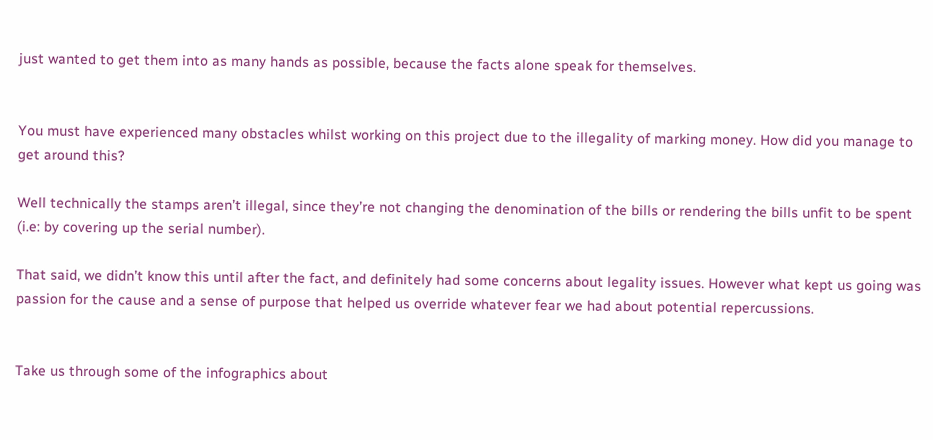just wanted to get them into as many hands as possible, because the facts alone speak for themselves.


You must have experienced many obstacles whilst working on this project due to the illegality of marking money. How did you manage to get around this?

Well technically the stamps aren’t illegal, since they’re not changing the denomination of the bills or rendering the bills unfit to be spent (i.e: by covering up the serial number).

That said, we didn’t know this until after the fact, and definitely had some concerns about legality issues. However what kept us going was passion for the cause and a sense of purpose that helped us override whatever fear we had about potential repercussions.


Take us through some of the infographics about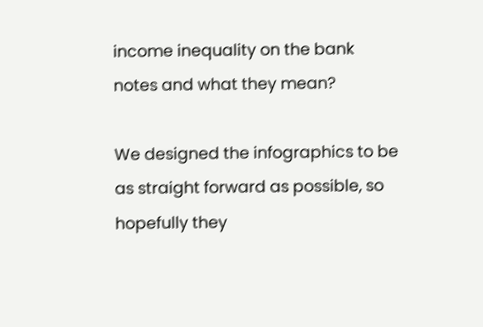income inequality on the bank notes and what they mean?

We designed the infographics to be as straight forward as possible, so hopefully they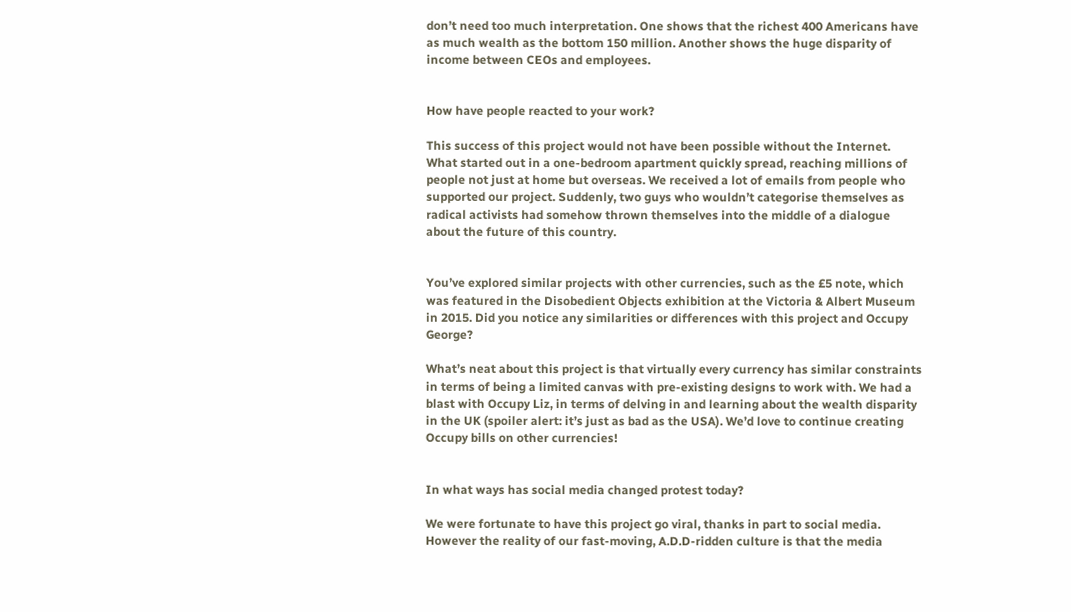don’t need too much interpretation. One shows that the richest 400 Americans have as much wealth as the bottom 150 million. Another shows the huge disparity of income between CEOs and employees.


How have people reacted to your work?

This success of this project would not have been possible without the Internet. What started out in a one-bedroom apartment quickly spread, reaching millions of people not just at home but overseas. We received a lot of emails from people who supported our project. Suddenly, two guys who wouldn’t categorise themselves as radical activists had somehow thrown themselves into the middle of a dialogue about the future of this country.


You’ve explored similar projects with other currencies, such as the £5 note, which was featured in the Disobedient Objects exhibition at the Victoria & Albert Museum in 2015. Did you notice any similarities or differences with this project and Occupy George?

What’s neat about this project is that virtually every currency has similar constraints in terms of being a limited canvas with pre-existing designs to work with. We had a blast with Occupy Liz, in terms of delving in and learning about the wealth disparity in the UK (spoiler alert: it’s just as bad as the USA). We’d love to continue creating Occupy bills on other currencies!


In what ways has social media changed protest today?

We were fortunate to have this project go viral, thanks in part to social media. However the reality of our fast-moving, A.D.D-ridden culture is that the media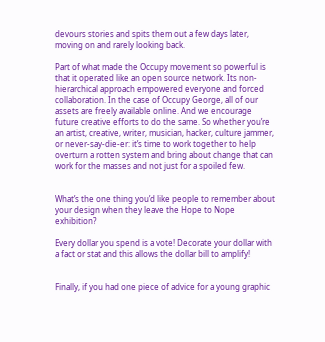devours stories and spits them out a few days later, moving on and rarely looking back.

Part of what made the Occupy movement so powerful is that it operated like an open source network. Its non-hierarchical approach empowered everyone and forced collaboration. In the case of Occupy George, all of our assets are freely available online. And we encourage future creative efforts to do the same. So whether you’re an artist, creative, writer, musician, hacker, culture jammer, or never-say-die-er: it’s time to work together to help overturn a rotten system and bring about change that can work for the masses and not just for a spoiled few.


What’s the one thing you’d like people to remember about your design when they leave the Hope to Nope exhibition?

Every dollar you spend is a vote! Decorate your dollar with a fact or stat and this allows the dollar bill to amplify!


Finally, if you had one piece of advice for a young graphic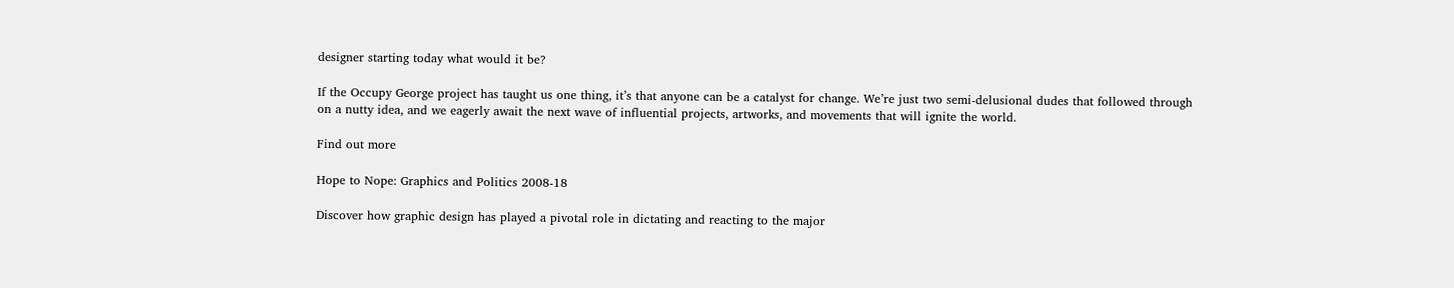designer starting today what would it be?

If the Occupy George project has taught us one thing, it’s that anyone can be a catalyst for change. We’re just two semi-delusional dudes that followed through on a nutty idea, and we eagerly await the next wave of influential projects, artworks, and movements that will ignite the world.

Find out more

Hope to Nope: Graphics and Politics 2008-18

Discover how graphic design has played a pivotal role in dictating and reacting to the major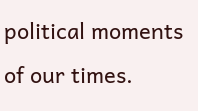political moments of our times.